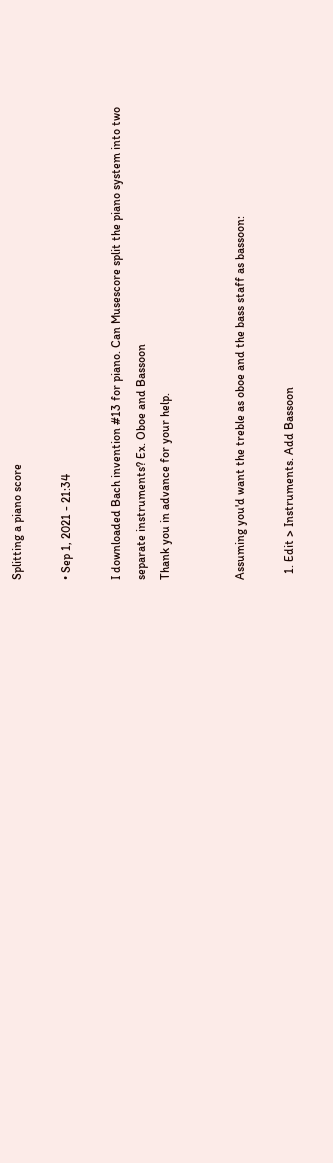Splitting a piano score

• Sep 1, 2021 - 21:34

I downloaded Bach invention #13 for piano. Can Musescore split the piano system into two separate instruments? Ex. Oboe and Bassoon
Thank you in advance for your help.


Assuming you'd want the treble as oboe and the bass staff as bassoon:

  1. Edit > Instruments. Add Bassoon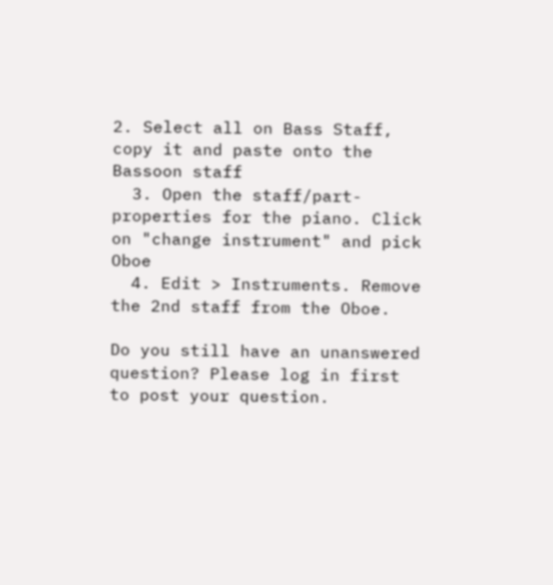2. Select all on Bass Staff, copy it and paste onto the Bassoon staff
  3. Open the staff/part-properties for the piano. Click on "change instrument" and pick Oboe
  4. Edit > Instruments. Remove the 2nd staff from the Oboe.

Do you still have an unanswered question? Please log in first to post your question.